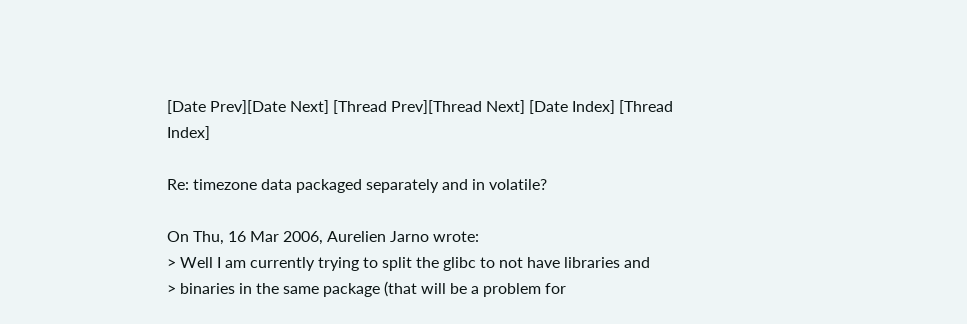[Date Prev][Date Next] [Thread Prev][Thread Next] [Date Index] [Thread Index]

Re: timezone data packaged separately and in volatile?

On Thu, 16 Mar 2006, Aurelien Jarno wrote:
> Well I am currently trying to split the glibc to not have libraries and
> binaries in the same package (that will be a problem for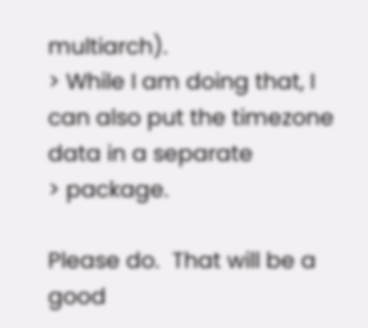multiarch).
> While I am doing that, I can also put the timezone data in a separate
> package.

Please do.  That will be a good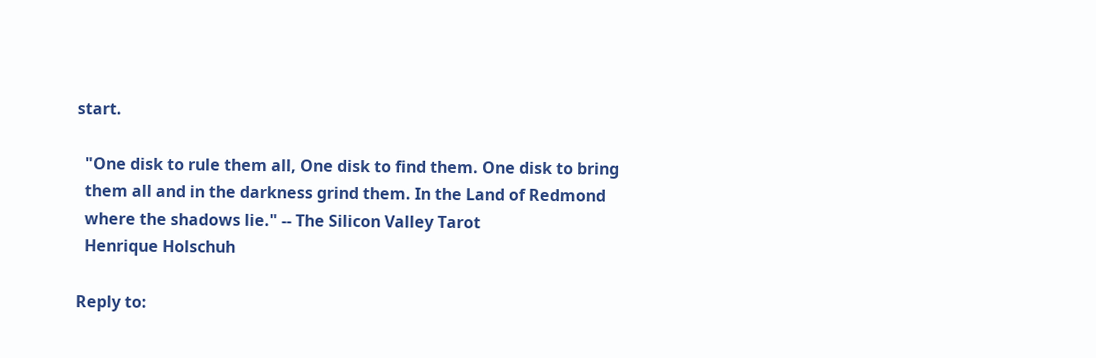start.

  "One disk to rule them all, One disk to find them. One disk to bring
  them all and in the darkness grind them. In the Land of Redmond
  where the shadows lie." -- The Silicon Valley Tarot
  Henrique Holschuh

Reply to: